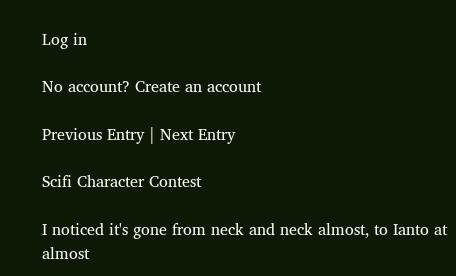Log in

No account? Create an account

Previous Entry | Next Entry

Scifi Character Contest

I noticed it's gone from neck and neck almost, to Ianto at almost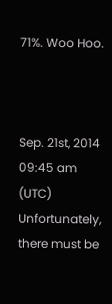71%. Woo Hoo.



Sep. 21st, 2014 09:45 am (UTC)
Unfortunately, there must be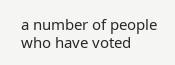a number of people who have voted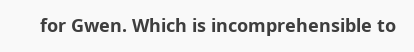for Gwen. Which is incomprehensible to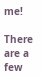me!

There are a few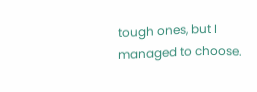tough ones, but I managed to choose.